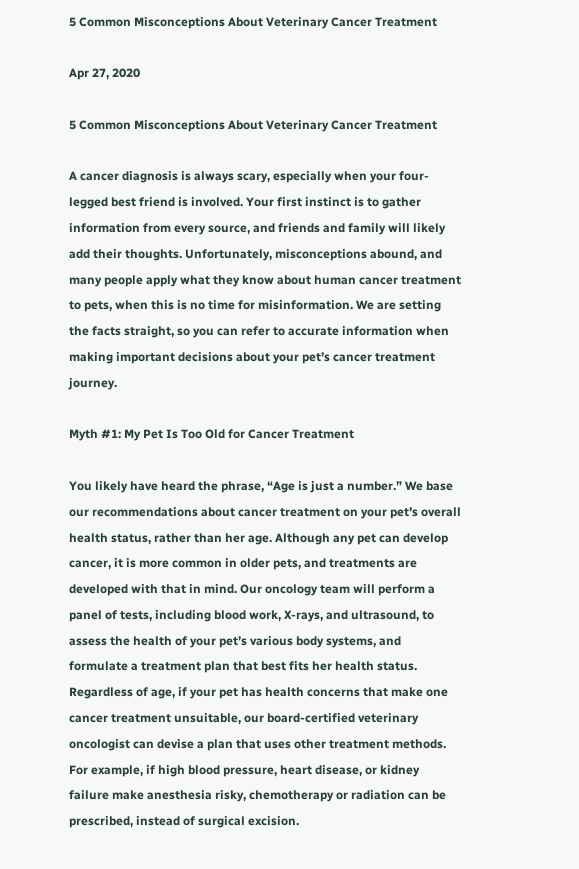5 Common Misconceptions About Veterinary Cancer Treatment

Apr 27, 2020

5 Common Misconceptions About Veterinary Cancer Treatment

A cancer diagnosis is always scary, especially when your four-legged best friend is involved. Your first instinct is to gather information from every source, and friends and family will likely add their thoughts. Unfortunately, misconceptions abound, and many people apply what they know about human cancer treatment to pets, when this is no time for misinformation. We are setting the facts straight, so you can refer to accurate information when making important decisions about your pet’s cancer treatment journey.

Myth #1: My Pet Is Too Old for Cancer Treatment

You likely have heard the phrase, “Age is just a number.” We base our recommendations about cancer treatment on your pet’s overall health status, rather than her age. Although any pet can develop cancer, it is more common in older pets, and treatments are developed with that in mind. Our oncology team will perform a panel of tests, including blood work, X-rays, and ultrasound, to assess the health of your pet’s various body systems, and formulate a treatment plan that best fits her health status. Regardless of age, if your pet has health concerns that make one cancer treatment unsuitable, our board-certified veterinary oncologist can devise a plan that uses other treatment methods. For example, if high blood pressure, heart disease, or kidney failure make anesthesia risky, chemotherapy or radiation can be prescribed, instead of surgical excision.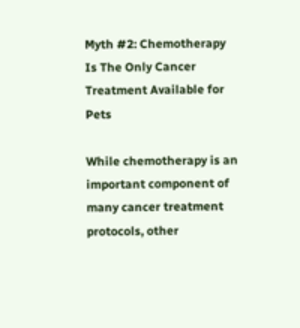Myth #2: Chemotherapy Is The Only Cancer Treatment Available for Pets

While chemotherapy is an important component of many cancer treatment protocols, other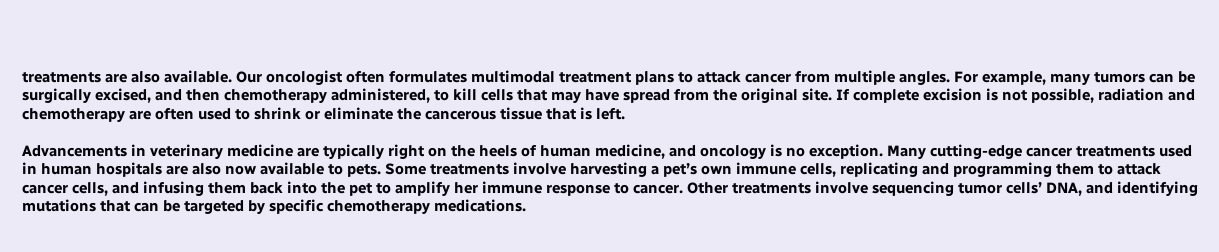treatments are also available. Our oncologist often formulates multimodal treatment plans to attack cancer from multiple angles. For example, many tumors can be surgically excised, and then chemotherapy administered, to kill cells that may have spread from the original site. If complete excision is not possible, radiation and chemotherapy are often used to shrink or eliminate the cancerous tissue that is left.

Advancements in veterinary medicine are typically right on the heels of human medicine, and oncology is no exception. Many cutting-edge cancer treatments used in human hospitals are also now available to pets. Some treatments involve harvesting a pet’s own immune cells, replicating and programming them to attack cancer cells, and infusing them back into the pet to amplify her immune response to cancer. Other treatments involve sequencing tumor cells’ DNA, and identifying mutations that can be targeted by specific chemotherapy medications.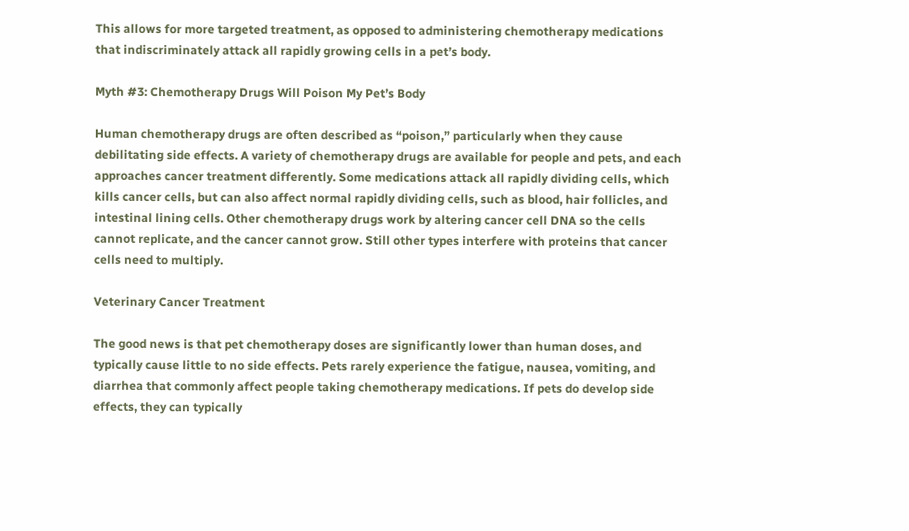This allows for more targeted treatment, as opposed to administering chemotherapy medications that indiscriminately attack all rapidly growing cells in a pet’s body.

Myth #3: Chemotherapy Drugs Will Poison My Pet’s Body

Human chemotherapy drugs are often described as “poison,” particularly when they cause debilitating side effects. A variety of chemotherapy drugs are available for people and pets, and each approaches cancer treatment differently. Some medications attack all rapidly dividing cells, which kills cancer cells, but can also affect normal rapidly dividing cells, such as blood, hair follicles, and intestinal lining cells. Other chemotherapy drugs work by altering cancer cell DNA so the cells cannot replicate, and the cancer cannot grow. Still other types interfere with proteins that cancer cells need to multiply.

Veterinary Cancer Treatment

The good news is that pet chemotherapy doses are significantly lower than human doses, and typically cause little to no side effects. Pets rarely experience the fatigue, nausea, vomiting, and diarrhea that commonly affect people taking chemotherapy medications. If pets do develop side effects, they can typically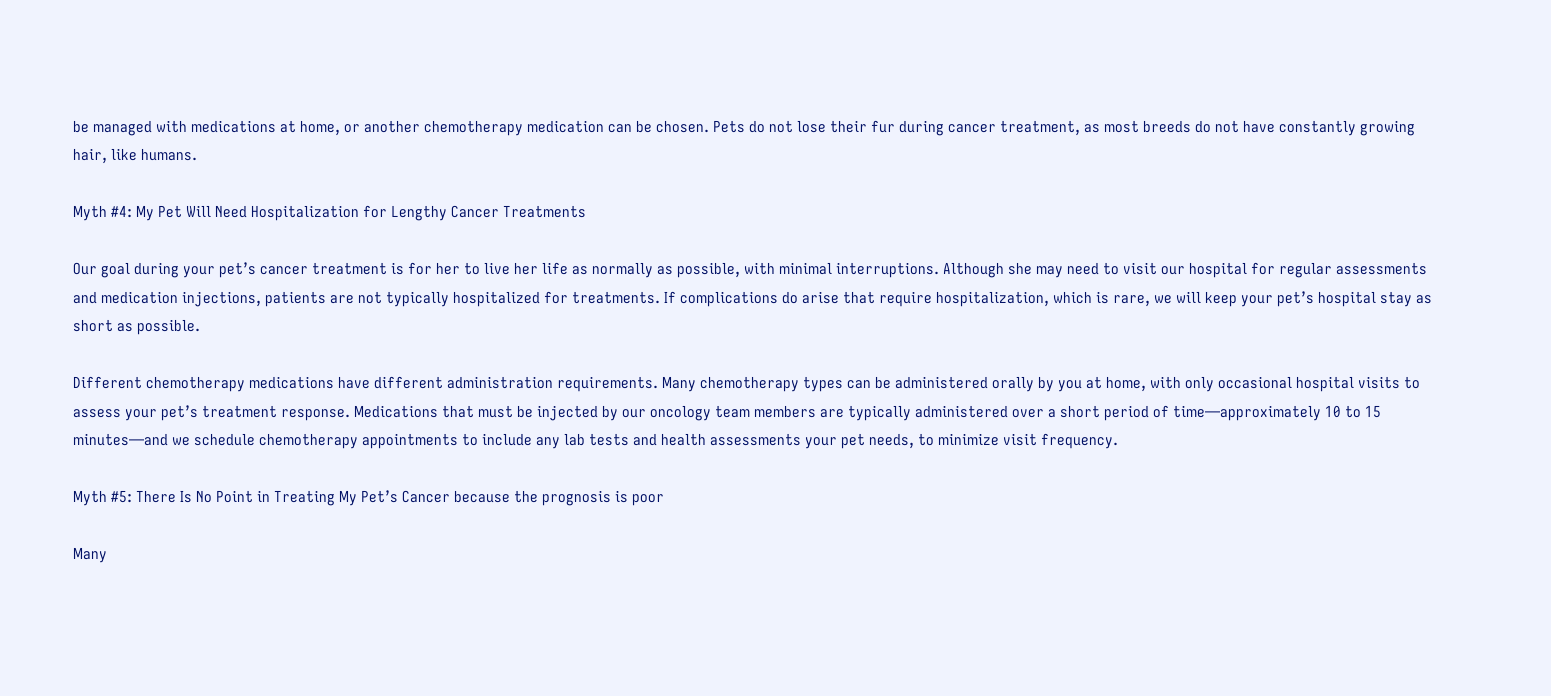be managed with medications at home, or another chemotherapy medication can be chosen. Pets do not lose their fur during cancer treatment, as most breeds do not have constantly growing hair, like humans.

Myth #4: My Pet Will Need Hospitalization for Lengthy Cancer Treatments

Our goal during your pet’s cancer treatment is for her to live her life as normally as possible, with minimal interruptions. Although she may need to visit our hospital for regular assessments and medication injections, patients are not typically hospitalized for treatments. If complications do arise that require hospitalization, which is rare, we will keep your pet’s hospital stay as short as possible.

Different chemotherapy medications have different administration requirements. Many chemotherapy types can be administered orally by you at home, with only occasional hospital visits to assess your pet’s treatment response. Medications that must be injected by our oncology team members are typically administered over a short period of time—approximately 10 to 15 minutes—and we schedule chemotherapy appointments to include any lab tests and health assessments your pet needs, to minimize visit frequency.

Myth #5: There Is No Point in Treating My Pet’s Cancer because the prognosis is poor

Many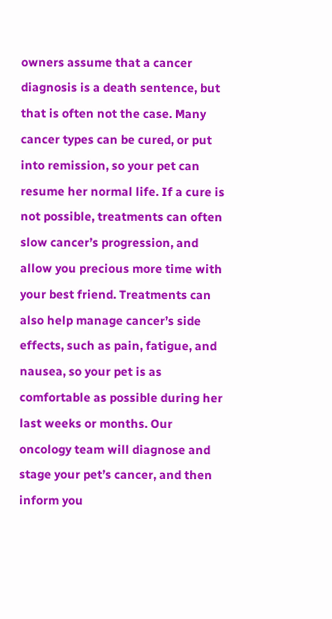owners assume that a cancer diagnosis is a death sentence, but that is often not the case. Many cancer types can be cured, or put into remission, so your pet can resume her normal life. If a cure is not possible, treatments can often slow cancer’s progression, and allow you precious more time with your best friend. Treatments can also help manage cancer’s side effects, such as pain, fatigue, and nausea, so your pet is as comfortable as possible during her last weeks or months. Our oncology team will diagnose and stage your pet’s cancer, and then inform you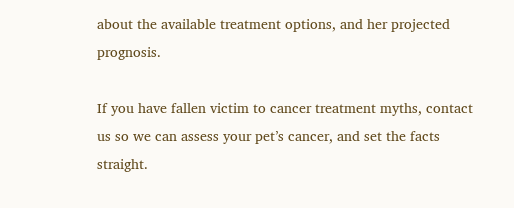about the available treatment options, and her projected prognosis.

If you have fallen victim to cancer treatment myths, contact us so we can assess your pet’s cancer, and set the facts straight.